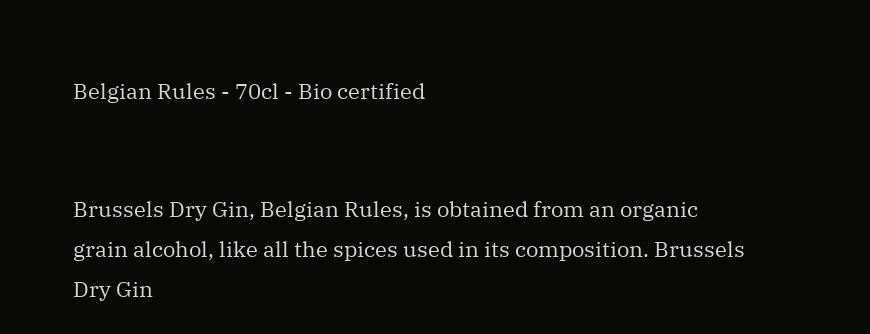Belgian Rules - 70cl - Bio certified


Brussels Dry Gin, Belgian Rules, is obtained from an organic grain alcohol, like all the spices used in its composition. Brussels Dry Gin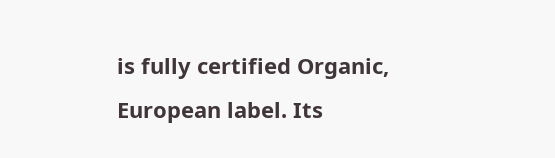is fully certified Organic, European label. Its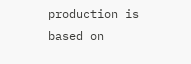production is based on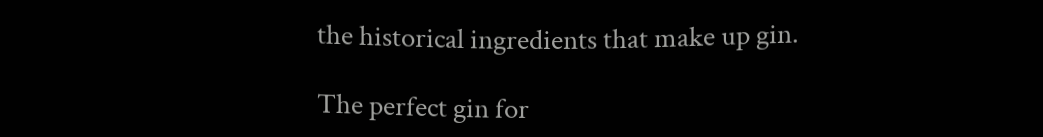the historical ingredients that make up gin.

The perfect gin for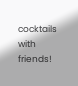cocktails with friends!